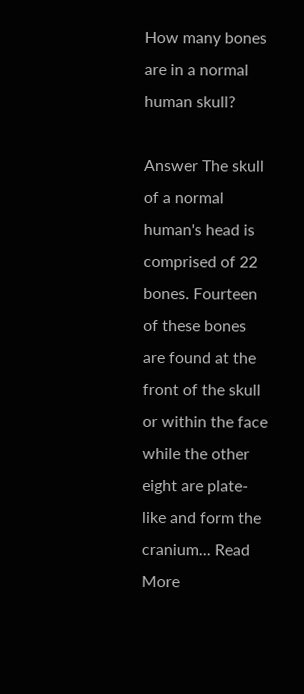How many bones are in a normal human skull?

Answer The skull of a normal human's head is comprised of 22 bones. Fourteen of these bones are found at the front of the skull or within the face while the other eight are plate-like and form the cranium... Read More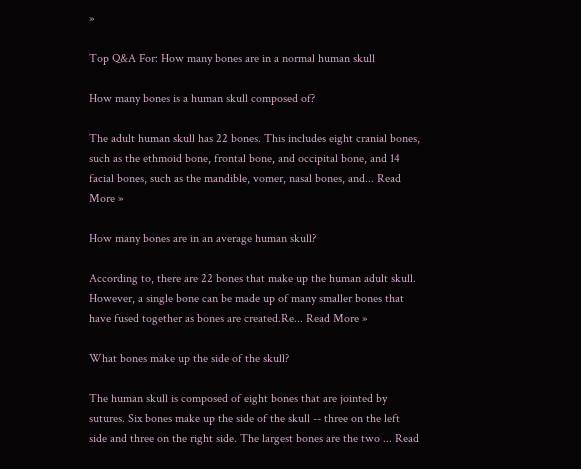»

Top Q&A For: How many bones are in a normal human skull

How many bones is a human skull composed of?

The adult human skull has 22 bones. This includes eight cranial bones, such as the ethmoid bone, frontal bone, and occipital bone, and 14 facial bones, such as the mandible, vomer, nasal bones, and... Read More »

How many bones are in an average human skull?

According to, there are 22 bones that make up the human adult skull. However, a single bone can be made up of many smaller bones that have fused together as bones are created.Re... Read More »

What bones make up the side of the skull?

The human skull is composed of eight bones that are jointed by sutures. Six bones make up the side of the skull -- three on the left side and three on the right side. The largest bones are the two ... Read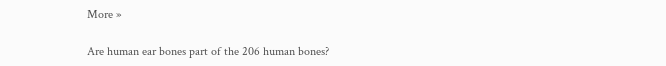More »

Are human ear bones part of the 206 human bones?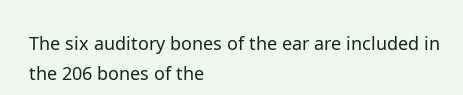The six auditory bones of the ear are included in the 206 bones of the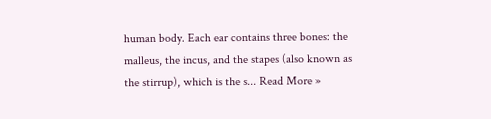human body. Each ear contains three bones: the malleus, the incus, and the stapes (also known as the stirrup), which is the s... Read More »